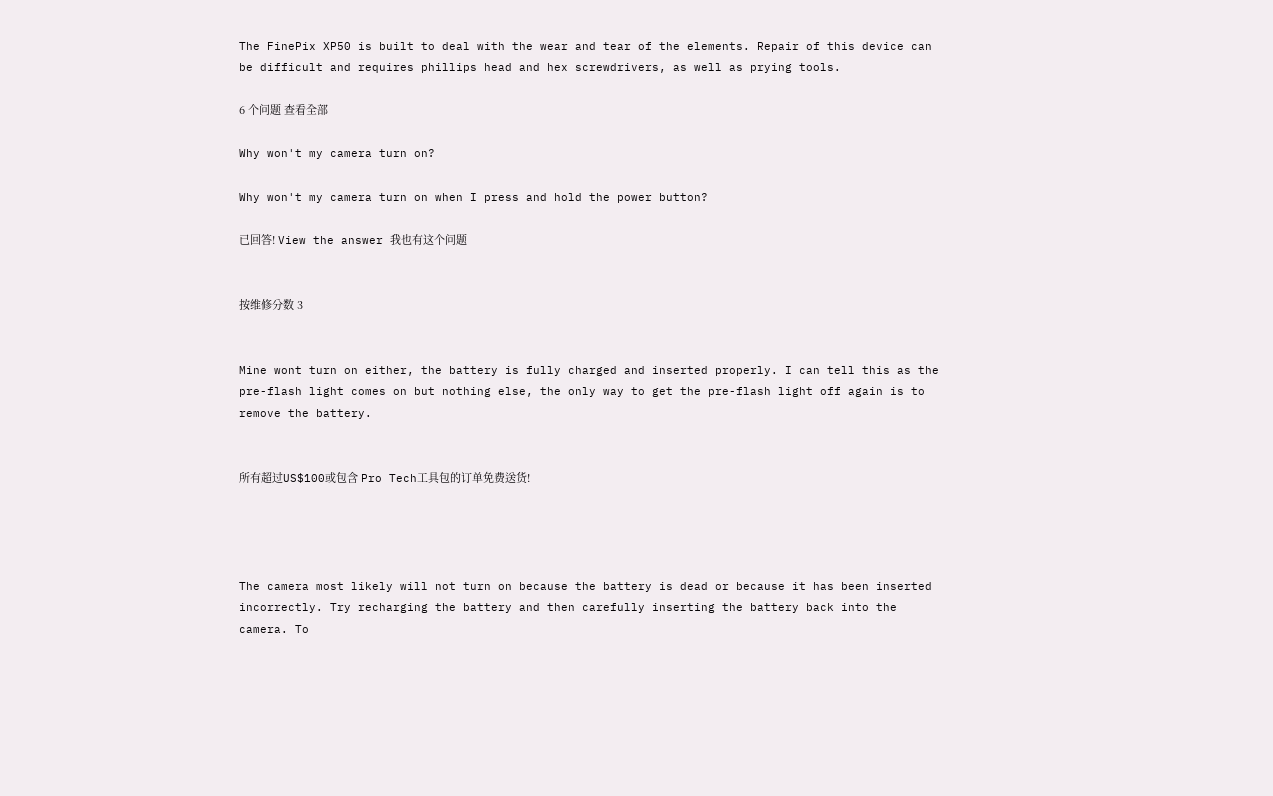The FinePix XP50 is built to deal with the wear and tear of the elements. Repair of this device can be difficult and requires phillips head and hex screwdrivers, as well as prying tools.

6 个问题 查看全部

Why won't my camera turn on?

Why won't my camera turn on when I press and hold the power button?

已回答! View the answer 我也有这个问题


按维修分数 3


Mine wont turn on either, the battery is fully charged and inserted properly. I can tell this as the pre-flash light comes on but nothing else, the only way to get the pre-flash light off again is to remove the battery.


所有超过US$100或包含 Pro Tech工具包的订单免费送货!




The camera most likely will not turn on because the battery is dead or because it has been inserted incorrectly. Try recharging the battery and then carefully inserting the battery back into the camera. To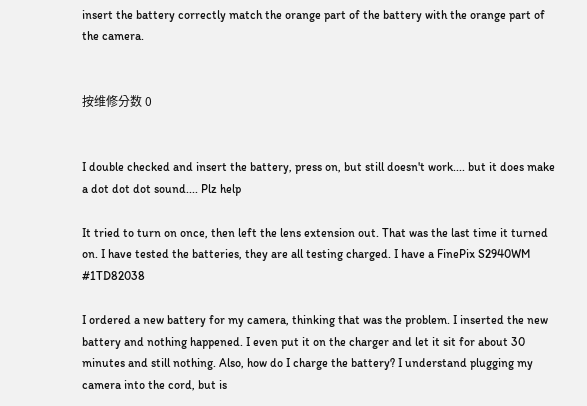insert the battery correctly match the orange part of the battery with the orange part of the camera.


按维修分数 0


I double checked and insert the battery, press on, but still doesn't work.... but it does make a dot dot dot sound.... Plz help

It tried to turn on once, then left the lens extension out. That was the last time it turned on. I have tested the batteries, they are all testing charged. I have a FinePix S2940WM #1TD82038

I ordered a new battery for my camera, thinking that was the problem. I inserted the new battery and nothing happened. I even put it on the charger and let it sit for about 30 minutes and still nothing. Also, how do I charge the battery? I understand plugging my camera into the cord, but is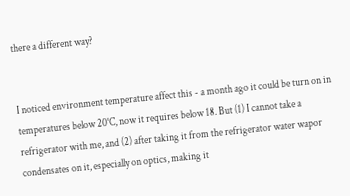there a different way?


I noticed environment temperature affect this - a month ago it could be turn on in temperatures below 20°C, now it requires below 18. But (1) I cannot take a refrigerator with me, and (2) after taking it from the refrigerator water wapor condensates on it, especially on optics, making it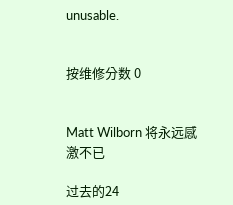unusable.


按维修分数 0


Matt Wilborn 将永远感激不已

过去的24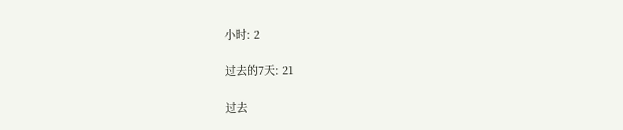小时: 2

过去的7天: 21

过去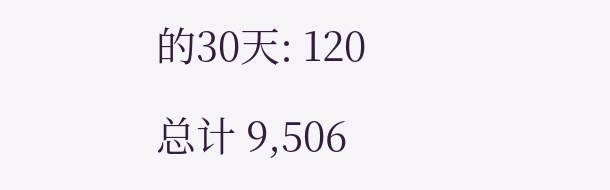的30天: 120

总计 9,506